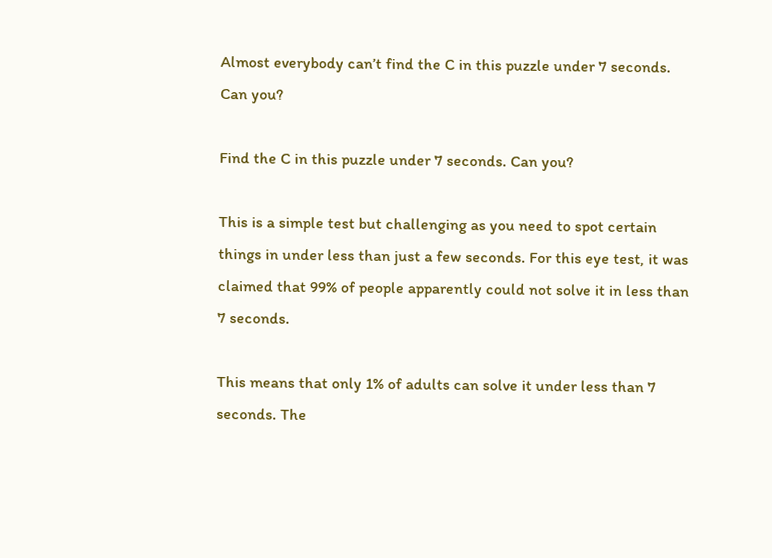Almost everybody can’t find the C in this puzzle under 7 seconds. Can you?

Find the C in this puzzle under 7 seconds. Can you?

This is a simple test but challenging as you need to spot certain things in under less than just a few seconds. For this eye test, it was claimed that 99% of people apparently could not solve it in less than 7 seconds.

This means that only 1% of adults can solve it under less than 7 seconds. The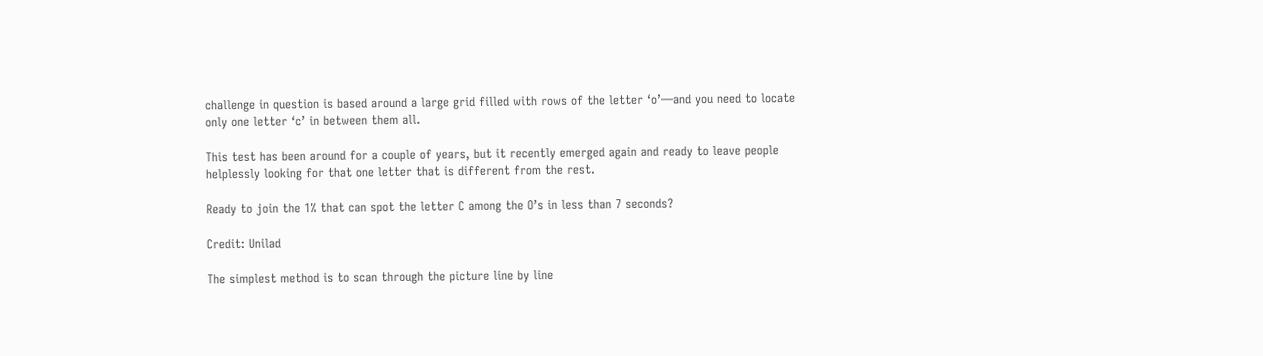challenge in question is based around a large grid filled with rows of the letter ‘o’—and you need to locate only one letter ‘c’ in between them all.

This test has been around for a couple of years, but it recently emerged again and ready to leave people helplessly looking for that one letter that is different from the rest.

Ready to join the 1% that can spot the letter C among the O’s in less than 7 seconds?

Credit: Unilad

The simplest method is to scan through the picture line by line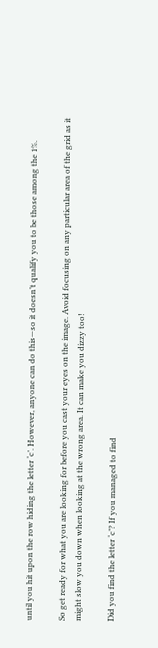until you hit upon the row hiding the letter ‘c’. However, anyone can do this—so it doesn’t qualify you to be those among the 1%.

So get ready for what you are looking for before you cast your eyes on the image. Avoid focusing on any particular area of the grid as it might slow you down when looking at the wrong area. It can make you dizzy too!

Did you find the letter ‘c’? If you managed to find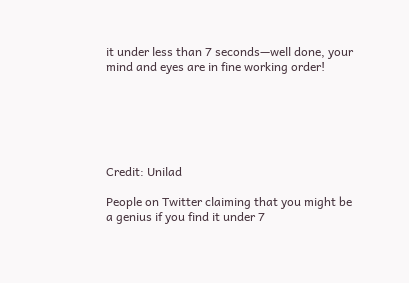it under less than 7 seconds—well done, your mind and eyes are in fine working order!






Credit: Unilad

People on Twitter claiming that you might be a genius if you find it under 7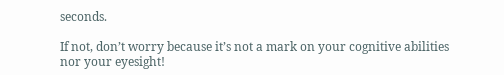seconds.

If not, don’t worry because it’s not a mark on your cognitive abilities nor your eyesight!